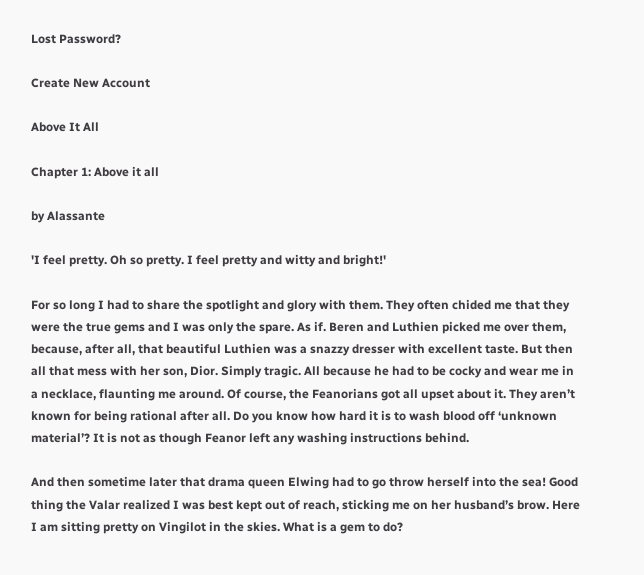Lost Password?

Create New Account

Above It All

Chapter 1: Above it all

by Alassante

'I feel pretty. Oh so pretty. I feel pretty and witty and bright!'

For so long I had to share the spotlight and glory with them. They often chided me that they were the true gems and I was only the spare. As if. Beren and Luthien picked me over them, because, after all, that beautiful Luthien was a snazzy dresser with excellent taste. But then all that mess with her son, Dior. Simply tragic. All because he had to be cocky and wear me in a necklace, flaunting me around. Of course, the Feanorians got all upset about it. They aren’t known for being rational after all. Do you know how hard it is to wash blood off ‘unknown material’? It is not as though Feanor left any washing instructions behind.

And then sometime later that drama queen Elwing had to go throw herself into the sea! Good thing the Valar realized I was best kept out of reach, sticking me on her husband’s brow. Here I am sitting pretty on Vingilot in the skies. What is a gem to do?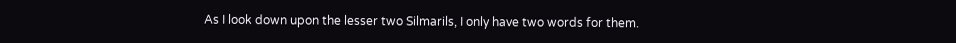As I look down upon the lesser two Silmarils, I only have two words for them.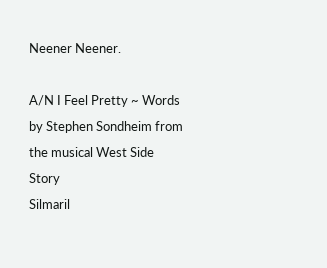Neener Neener.

A/N I Feel Pretty ~ Words by Stephen Sondheim from the musical West Side Story
Silmaril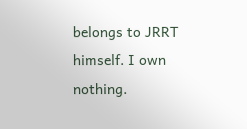belongs to JRRT himself. I own nothing.